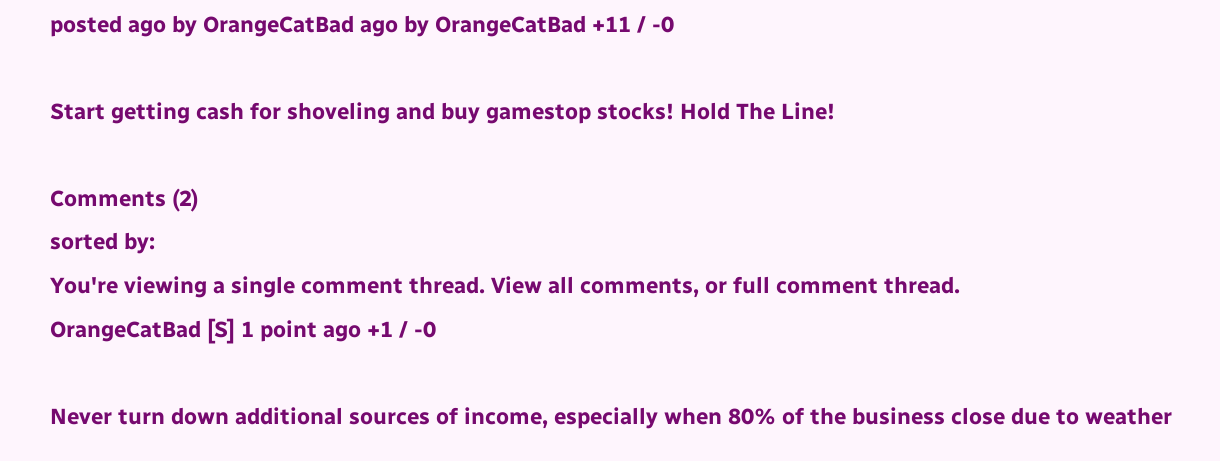posted ago by OrangeCatBad ago by OrangeCatBad +11 / -0

Start getting cash for shoveling and buy gamestop stocks! Hold The Line!

Comments (2)
sorted by:
You're viewing a single comment thread. View all comments, or full comment thread.
OrangeCatBad [S] 1 point ago +1 / -0

Never turn down additional sources of income, especially when 80% of the business close due to weather